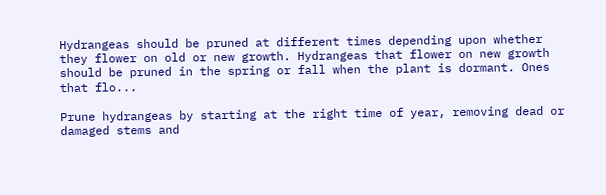Hydrangeas should be pruned at different times depending upon whether they flower on old or new growth. Hydrangeas that flower on new growth should be pruned in the spring or fall when the plant is dormant. Ones that flo...

Prune hydrangeas by starting at the right time of year, removing dead or damaged stems and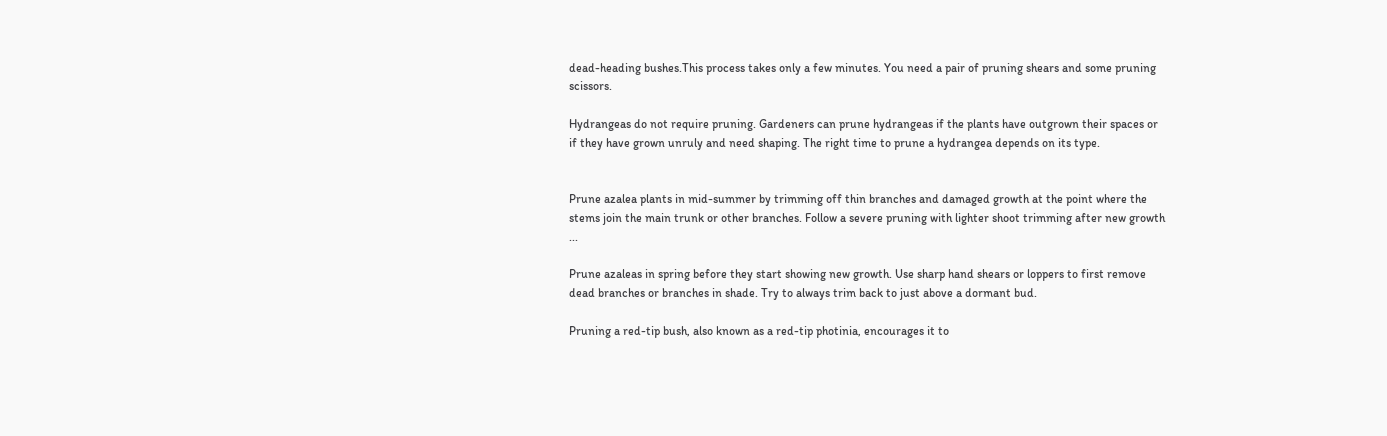dead-heading bushes.This process takes only a few minutes. You need a pair of pruning shears and some pruning scissors.

Hydrangeas do not require pruning. Gardeners can prune hydrangeas if the plants have outgrown their spaces or if they have grown unruly and need shaping. The right time to prune a hydrangea depends on its type.


Prune azalea plants in mid-summer by trimming off thin branches and damaged growth at the point where the stems join the main trunk or other branches. Follow a severe pruning with lighter shoot trimming after new growth ...

Prune azaleas in spring before they start showing new growth. Use sharp hand shears or loppers to first remove dead branches or branches in shade. Try to always trim back to just above a dormant bud.

Pruning a red-tip bush, also known as a red-tip photinia, encourages it to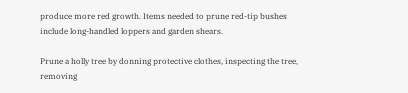produce more red growth. Items needed to prune red-tip bushes include long-handled loppers and garden shears.

Prune a holly tree by donning protective clothes, inspecting the tree, removing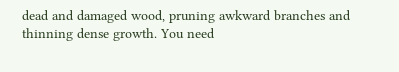dead and damaged wood, pruning awkward branches and thinning dense growth. You need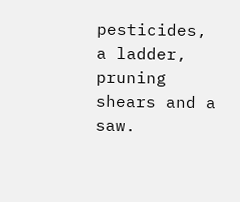pesticides, a ladder, pruning shears and a saw.